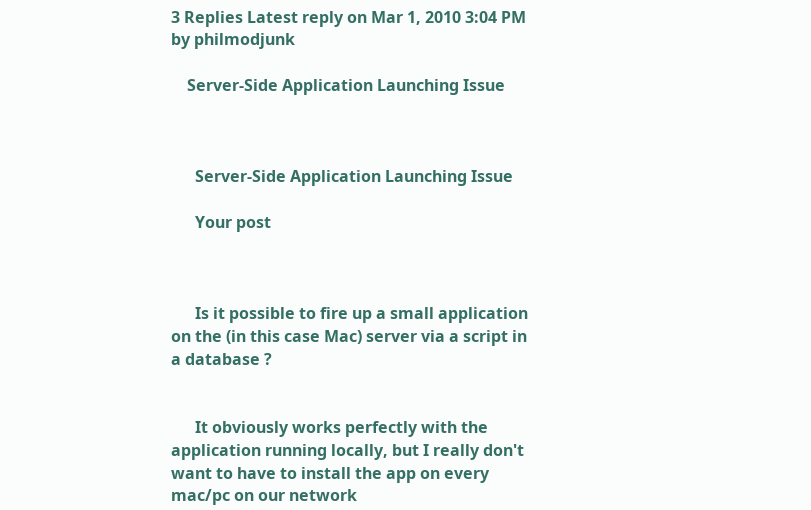3 Replies Latest reply on Mar 1, 2010 3:04 PM by philmodjunk

    Server-Side Application Launching Issue



      Server-Side Application Launching Issue

      Your post



      Is it possible to fire up a small application on the (in this case Mac) server via a script in a database ?


      It obviously works perfectly with the application running locally, but I really don't want to have to install the app on every mac/pc on our network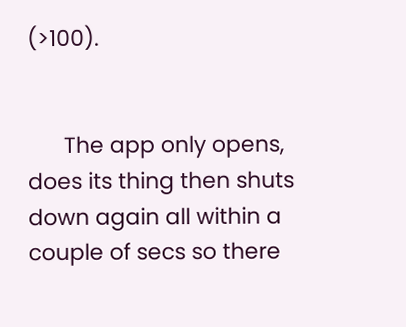(>100).


      The app only opens, does its thing then shuts down again all within a couple of secs so there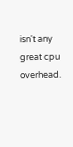isn't any great cpu overhead.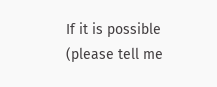If it is possible (please tell me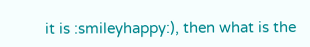it is :smileyhappy:), then what is the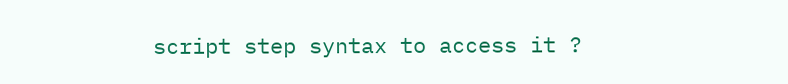script step syntax to access it ?